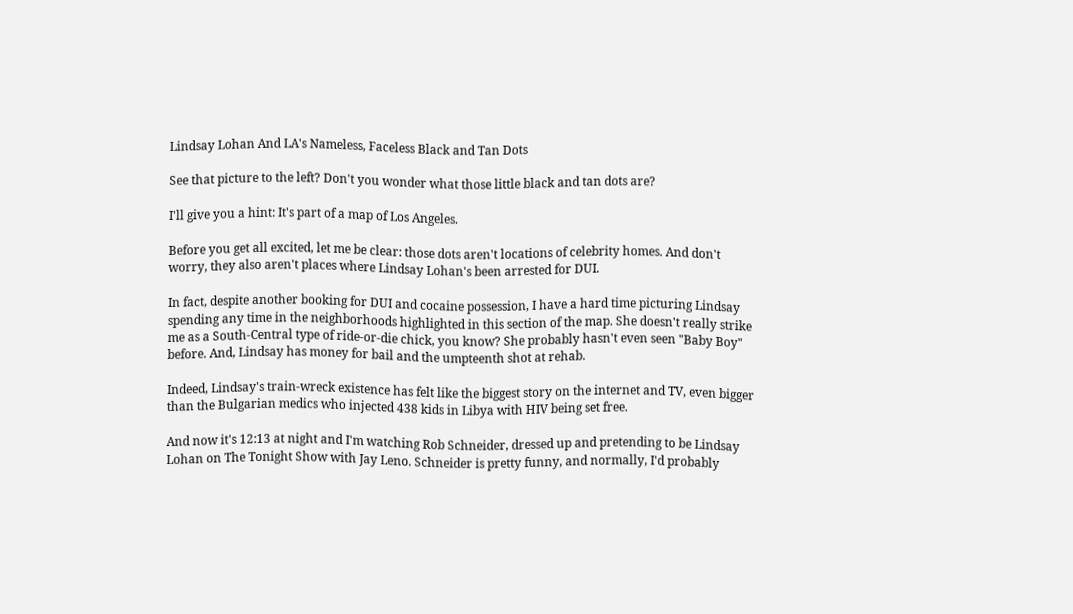Lindsay Lohan And LA's Nameless, Faceless Black and Tan Dots

See that picture to the left? Don't you wonder what those little black and tan dots are?

I'll give you a hint: It's part of a map of Los Angeles.

Before you get all excited, let me be clear: those dots aren't locations of celebrity homes. And don't worry, they also aren't places where Lindsay Lohan's been arrested for DUI.

In fact, despite another booking for DUI and cocaine possession, I have a hard time picturing Lindsay spending any time in the neighborhoods highlighted in this section of the map. She doesn't really strike me as a South-Central type of ride-or-die chick, you know? She probably hasn't even seen "Baby Boy" before. And, Lindsay has money for bail and the umpteenth shot at rehab.

Indeed, Lindsay's train-wreck existence has felt like the biggest story on the internet and TV, even bigger than the Bulgarian medics who injected 438 kids in Libya with HIV being set free.

And now it's 12:13 at night and I'm watching Rob Schneider, dressed up and pretending to be Lindsay Lohan on The Tonight Show with Jay Leno. Schneider is pretty funny, and normally, I'd probably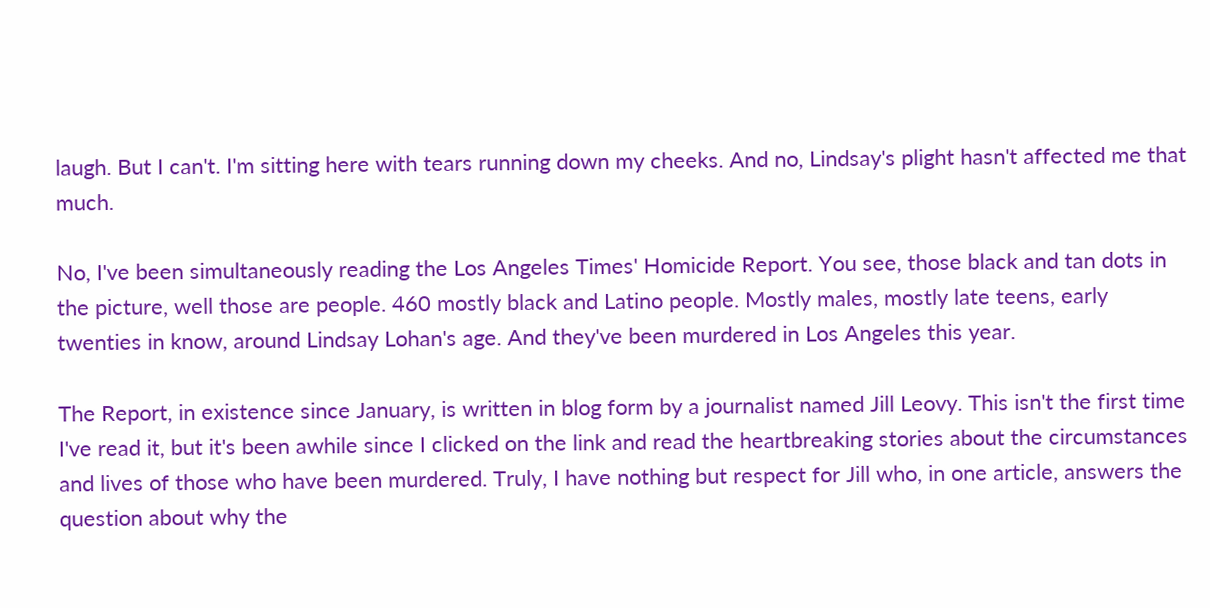laugh. But I can't. I'm sitting here with tears running down my cheeks. And no, Lindsay's plight hasn't affected me that much.

No, I've been simultaneously reading the Los Angeles Times' Homicide Report. You see, those black and tan dots in the picture, well those are people. 460 mostly black and Latino people. Mostly males, mostly late teens, early twenties in know, around Lindsay Lohan's age. And they've been murdered in Los Angeles this year.

The Report, in existence since January, is written in blog form by a journalist named Jill Leovy. This isn't the first time I've read it, but it's been awhile since I clicked on the link and read the heartbreaking stories about the circumstances and lives of those who have been murdered. Truly, I have nothing but respect for Jill who, in one article, answers the question about why the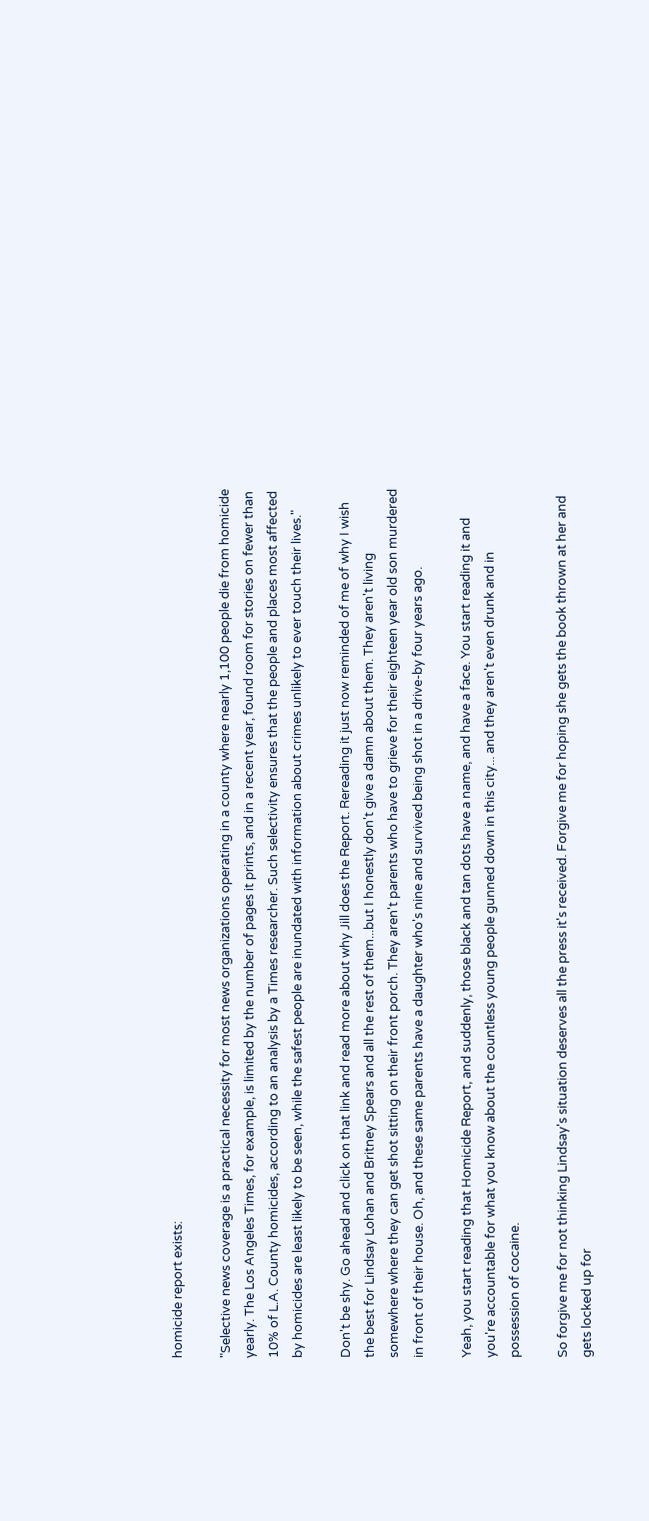homicide report exists:

"Selective news coverage is a practical necessity for most news organizations operating in a county where nearly 1,100 people die from homicide yearly. The Los Angeles Times, for example, is limited by the number of pages it prints, and in a recent year, found room for stories on fewer than 10% of L.A. County homicides, according to an analysis by a Times researcher. Such selectivity ensures that the people and places most affected by homicides are least likely to be seen, while the safest people are inundated with information about crimes unlikely to ever touch their lives."

Don't be shy. Go ahead and click on that link and read more about why Jill does the Report. Rereading it just now reminded of me of why I wish the best for Lindsay Lohan and Britney Spears and all the rest of them...but I honestly don't give a damn about them. They aren't living somewhere where they can get shot sitting on their front porch. They aren't parents who have to grieve for their eighteen year old son murdered in front of their house. Oh, and these same parents have a daughter who's nine and survived being shot in a drive-by four years ago.

Yeah, you start reading that Homicide Report, and suddenly, those black and tan dots have a name, and have a face. You start reading it and you're accountable for what you know about the countless young people gunned down in this city... and they aren't even drunk and in possession of cocaine.

So forgive me for not thinking Lindsay's situation deserves all the press it's received. Forgive me for hoping she gets the book thrown at her and gets locked up for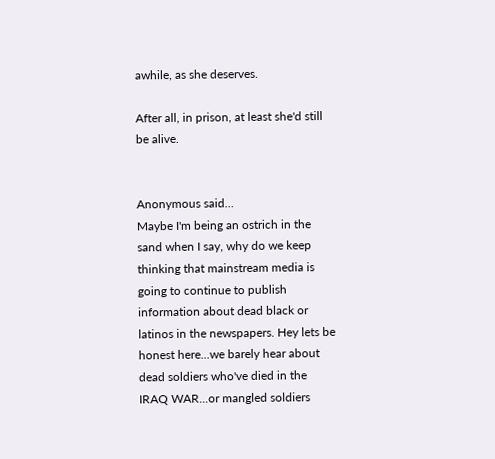awhile, as she deserves.

After all, in prison, at least she'd still be alive.


Anonymous said…
Maybe I'm being an ostrich in the sand when I say, why do we keep thinking that mainstream media is going to continue to publish information about dead black or latinos in the newspapers. Hey lets be honest here...we barely hear about dead soldiers who've died in the IRAQ WAR...or mangled soldiers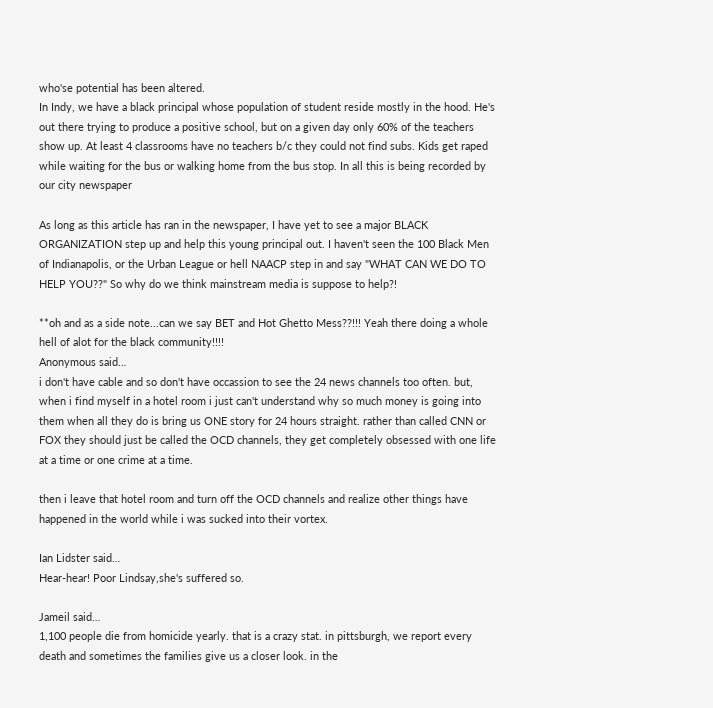who'se potential has been altered.
In Indy, we have a black principal whose population of student reside mostly in the hood. He's out there trying to produce a positive school, but on a given day only 60% of the teachers show up. At least 4 classrooms have no teachers b/c they could not find subs. Kids get raped while waiting for the bus or walking home from the bus stop. In all this is being recorded by our city newspaper

As long as this article has ran in the newspaper, I have yet to see a major BLACK ORGANIZATION step up and help this young principal out. I haven't seen the 100 Black Men of Indianapolis, or the Urban League or hell NAACP step in and say "WHAT CAN WE DO TO HELP YOU??" So why do we think mainstream media is suppose to help?!

**oh and as a side note...can we say BET and Hot Ghetto Mess??!!! Yeah there doing a whole hell of alot for the black community!!!!
Anonymous said…
i don't have cable and so don't have occassion to see the 24 news channels too often. but, when i find myself in a hotel room i just can't understand why so much money is going into them when all they do is bring us ONE story for 24 hours straight. rather than called CNN or FOX they should just be called the OCD channels, they get completely obsessed with one life at a time or one crime at a time.

then i leave that hotel room and turn off the OCD channels and realize other things have happened in the world while i was sucked into their vortex.

Ian Lidster said…
Hear-hear! Poor Lindsay,she's suffered so.

Jameil said…
1,100 people die from homicide yearly. that is a crazy stat. in pittsburgh, we report every death and sometimes the families give us a closer look. in the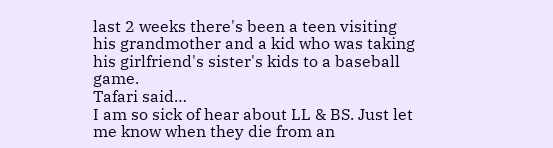last 2 weeks there's been a teen visiting his grandmother and a kid who was taking his girlfriend's sister's kids to a baseball game.
Tafari said…
I am so sick of hear about LL & BS. Just let me know when they die from an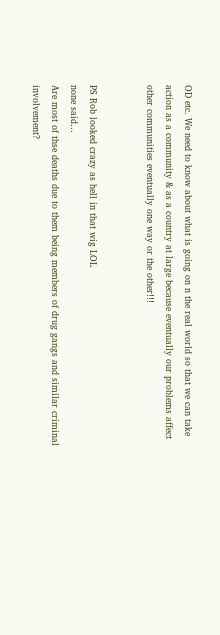OD etc. We need to know about what is going on n the real world so that we can take action as a community & as a country at large because eventually our problems affect other communities eventually one way or the other!!!


PS Rob looked crazy as hell in that wig LOL
none said…
Are most of thse deaths due to them being members of drug gangs and similar criminal involvement?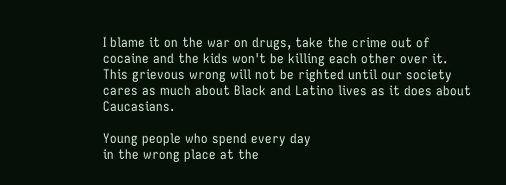I blame it on the war on drugs, take the crime out of cocaine and the kids won't be killing each other over it.
This grievous wrong will not be righted until our society cares as much about Black and Latino lives as it does about Caucasians.

Young people who spend every day
in the wrong place at the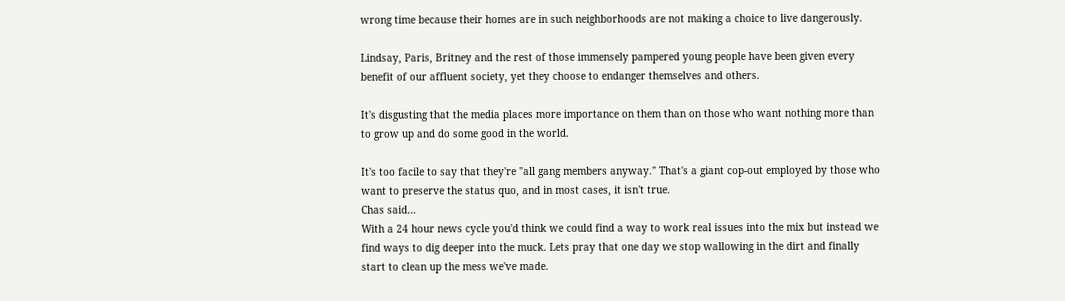wrong time because their homes are in such neighborhoods are not making a choice to live dangerously.

Lindsay, Paris, Britney and the rest of those immensely pampered young people have been given every benefit of our affluent society, yet they choose to endanger themselves and others.

It's disgusting that the media places more importance on them than on those who want nothing more than to grow up and do some good in the world.

It's too facile to say that they're "all gang members anyway." That's a giant cop-out employed by those who want to preserve the status quo, and in most cases, it isn't true.
Chas said…
With a 24 hour news cycle you'd think we could find a way to work real issues into the mix but instead we find ways to dig deeper into the muck. Lets pray that one day we stop wallowing in the dirt and finally start to clean up the mess we've made.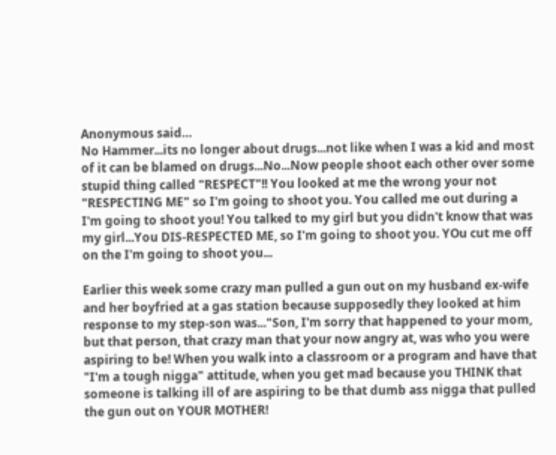Anonymous said…
No Hammer...its no longer about drugs...not like when I was a kid and most of it can be blamed on drugs...No...Now people shoot each other over some stupid thing called "RESPECT"!! You looked at me the wrong your not "RESPECTING ME" so I'm going to shoot you. You called me out during a I'm going to shoot you! You talked to my girl but you didn't know that was my girl...You DIS-RESPECTED ME, so I'm going to shoot you. YOu cut me off on the I'm going to shoot you...

Earlier this week some crazy man pulled a gun out on my husband ex-wife and her boyfried at a gas station because supposedly they looked at him response to my step-son was..."Son, I'm sorry that happened to your mom, but that person, that crazy man that your now angry at, was who you were aspiring to be! When you walk into a classroom or a program and have that "I'm a tough nigga" attitude, when you get mad because you THINK that someone is talking ill of are aspiring to be that dumb ass nigga that pulled the gun out on YOUR MOTHER!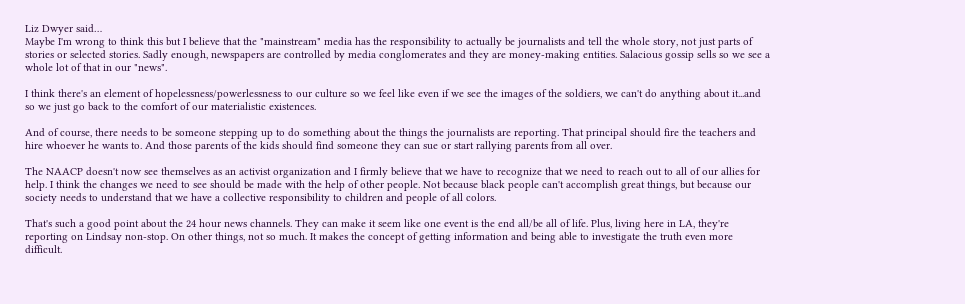Liz Dwyer said…
Maybe I'm wrong to think this but I believe that the "mainstream" media has the responsibility to actually be journalists and tell the whole story, not just parts of stories or selected stories. Sadly enough, newspapers are controlled by media conglomerates and they are money-making entities. Salacious gossip sells so we see a whole lot of that in our "news".

I think there's an element of hopelessness/powerlessness to our culture so we feel like even if we see the images of the soldiers, we can't do anything about it...and so we just go back to the comfort of our materialistic existences.

And of course, there needs to be someone stepping up to do something about the things the journalists are reporting. That principal should fire the teachers and hire whoever he wants to. And those parents of the kids should find someone they can sue or start rallying parents from all over.

The NAACP doesn't now see themselves as an activist organization and I firmly believe that we have to recognize that we need to reach out to all of our allies for help. I think the changes we need to see should be made with the help of other people. Not because black people can't accomplish great things, but because our society needs to understand that we have a collective responsibility to children and people of all colors.

That's such a good point about the 24 hour news channels. They can make it seem like one event is the end all/be all of life. Plus, living here in LA, they're reporting on Lindsay non-stop. On other things, not so much. It makes the concept of getting information and being able to investigate the truth even more difficult.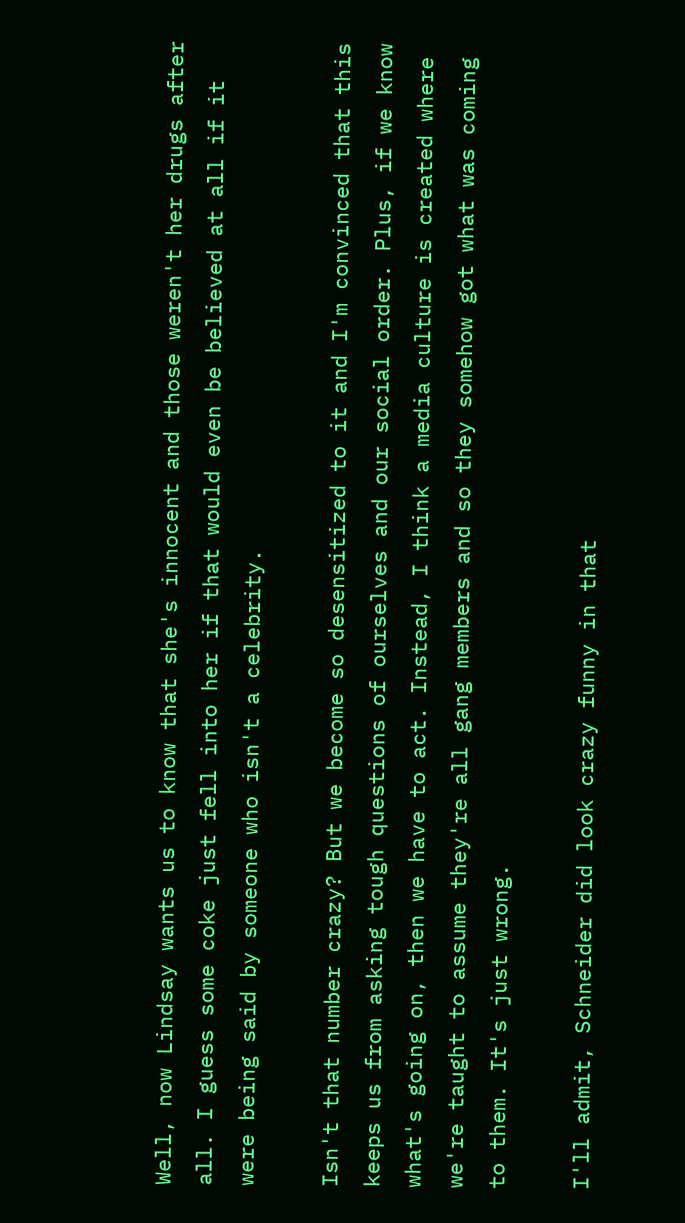Well, now Lindsay wants us to know that she's innocent and those weren't her drugs after all. I guess some coke just fell into her if that would even be believed at all if it were being said by someone who isn't a celebrity.

Isn't that number crazy? But we become so desensitized to it and I'm convinced that this keeps us from asking tough questions of ourselves and our social order. Plus, if we know what's going on, then we have to act. Instead, I think a media culture is created where we're taught to assume they're all gang members and so they somehow got what was coming to them. It's just wrong.

I'll admit, Schneider did look crazy funny in that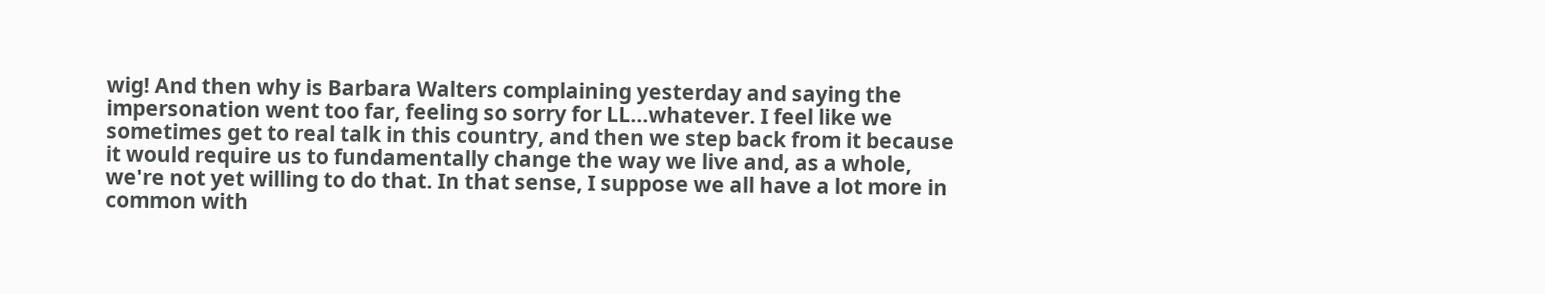wig! And then why is Barbara Walters complaining yesterday and saying the impersonation went too far, feeling so sorry for LL...whatever. I feel like we sometimes get to real talk in this country, and then we step back from it because it would require us to fundamentally change the way we live and, as a whole, we're not yet willing to do that. In that sense, I suppose we all have a lot more in common with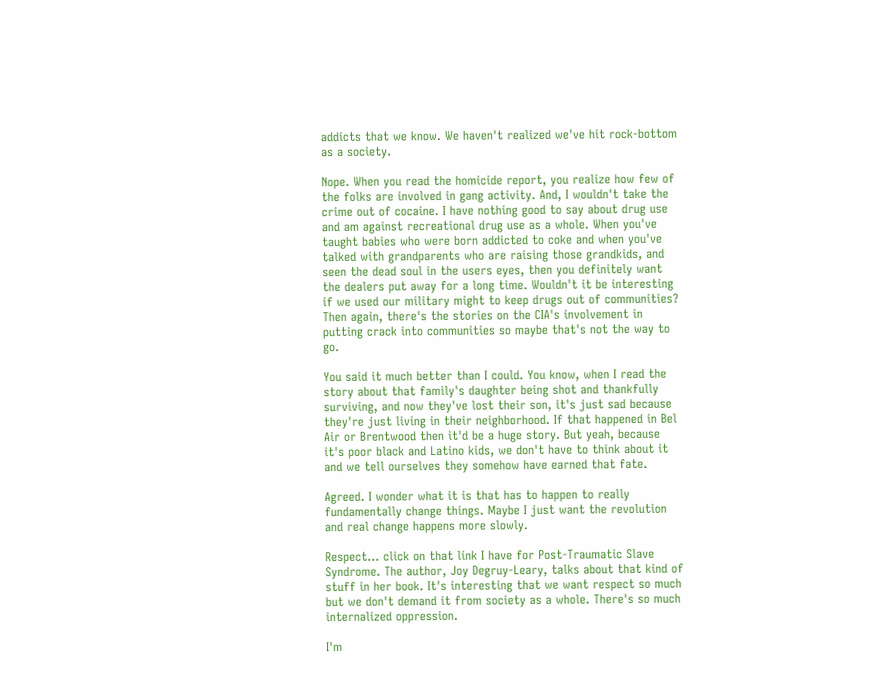addicts that we know. We haven't realized we've hit rock-bottom as a society.

Nope. When you read the homicide report, you realize how few of the folks are involved in gang activity. And, I wouldn't take the crime out of cocaine. I have nothing good to say about drug use and am against recreational drug use as a whole. When you've taught babies who were born addicted to coke and when you've talked with grandparents who are raising those grandkids, and seen the dead soul in the users eyes, then you definitely want the dealers put away for a long time. Wouldn't it be interesting if we used our military might to keep drugs out of communities? Then again, there's the stories on the CIA's involvement in putting crack into communities so maybe that's not the way to go.

You said it much better than I could. You know, when I read the story about that family's daughter being shot and thankfully surviving, and now they've lost their son, it's just sad because they're just living in their neighborhood. If that happened in Bel Air or Brentwood then it'd be a huge story. But yeah, because it's poor black and Latino kids, we don't have to think about it and we tell ourselves they somehow have earned that fate.

Agreed. I wonder what it is that has to happen to really fundamentally change things. Maybe I just want the revolution and real change happens more slowly.

Respect... click on that link I have for Post-Traumatic Slave Syndrome. The author, Joy Degruy-Leary, talks about that kind of stuff in her book. It's interesting that we want respect so much but we don't demand it from society as a whole. There's so much internalized oppression.

I'm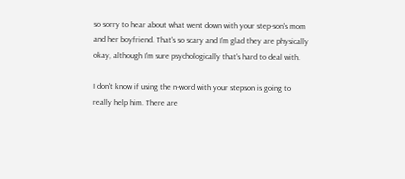so sorry to hear about what went down with your step-son's mom and her boyfriend. That's so scary and I'm glad they are physically okay, although I'm sure psychologically that's hard to deal with.

I don't know if using the n-word with your stepson is going to really help him. There are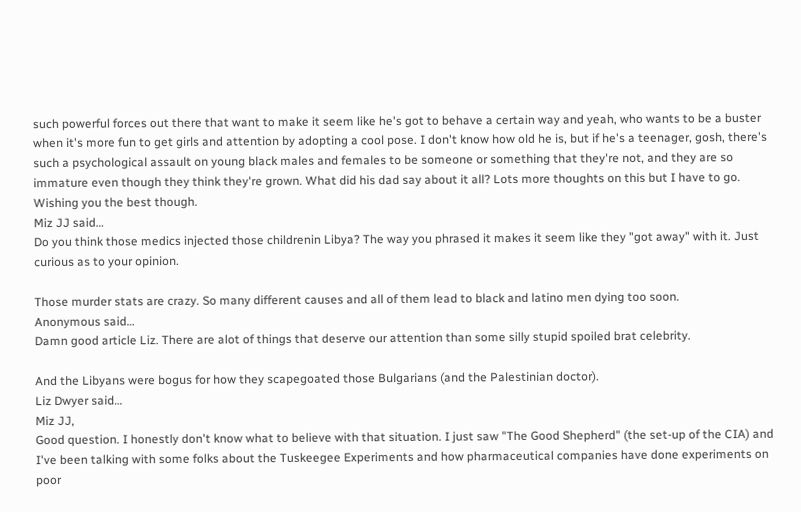such powerful forces out there that want to make it seem like he's got to behave a certain way and yeah, who wants to be a buster when it's more fun to get girls and attention by adopting a cool pose. I don't know how old he is, but if he's a teenager, gosh, there's such a psychological assault on young black males and females to be someone or something that they're not, and they are so immature even though they think they're grown. What did his dad say about it all? Lots more thoughts on this but I have to go. Wishing you the best though.
Miz JJ said…
Do you think those medics injected those childrenin Libya? The way you phrased it makes it seem like they "got away" with it. Just curious as to your opinion.

Those murder stats are crazy. So many different causes and all of them lead to black and latino men dying too soon.
Anonymous said…
Damn good article Liz. There are alot of things that deserve our attention than some silly stupid spoiled brat celebrity.

And the Libyans were bogus for how they scapegoated those Bulgarians (and the Palestinian doctor).
Liz Dwyer said…
Miz JJ,
Good question. I honestly don't know what to believe with that situation. I just saw "The Good Shepherd" (the set-up of the CIA) and I've been talking with some folks about the Tuskeegee Experiments and how pharmaceutical companies have done experiments on poor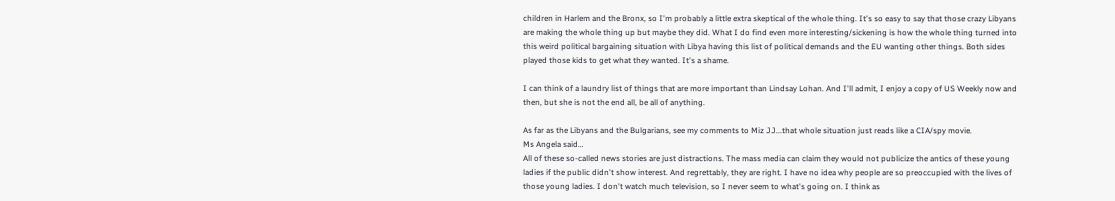children in Harlem and the Bronx, so I'm probably a little extra skeptical of the whole thing. It's so easy to say that those crazy Libyans are making the whole thing up but maybe they did. What I do find even more interesting/sickening is how the whole thing turned into this weird political bargaining situation with Libya having this list of political demands and the EU wanting other things. Both sides played those kids to get what they wanted. It's a shame.

I can think of a laundry list of things that are more important than Lindsay Lohan. And I'll admit, I enjoy a copy of US Weekly now and then, but she is not the end all, be all of anything.

As far as the Libyans and the Bulgarians, see my comments to Miz JJ...that whole situation just reads like a CIA/spy movie.
Ms Angela said…
All of these so-called news stories are just distractions. The mass media can claim they would not publicize the antics of these young ladies if the public didn't show interest. And regrettably, they are right. I have no idea why people are so preoccupied with the lives of those young ladies. I don't watch much television, so I never seem to what's going on. I think as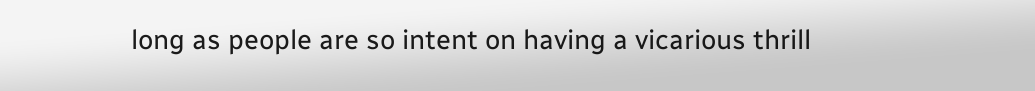long as people are so intent on having a vicarious thrill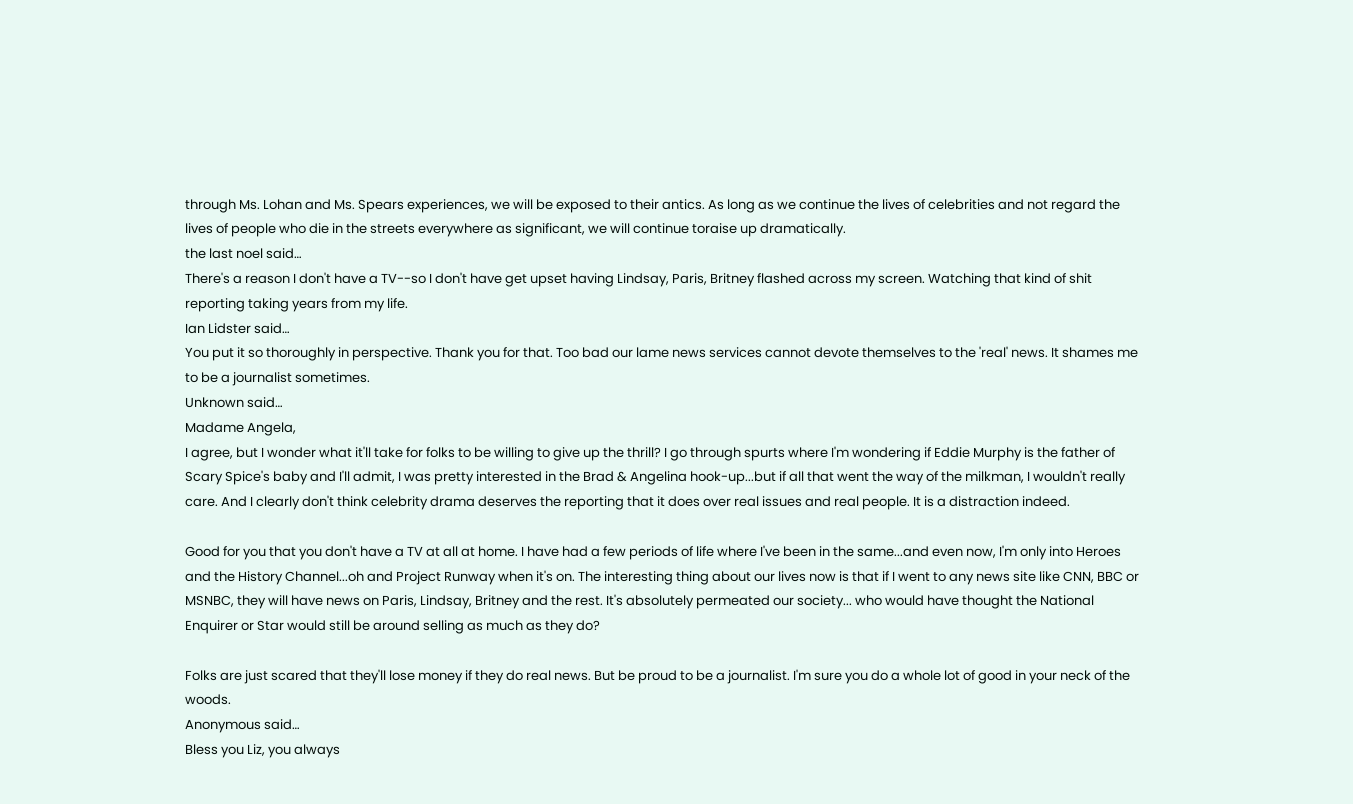through Ms. Lohan and Ms. Spears experiences, we will be exposed to their antics. As long as we continue the lives of celebrities and not regard the lives of people who die in the streets everywhere as significant, we will continue toraise up dramatically.
the last noel said…
There's a reason I don't have a TV--so I don't have get upset having Lindsay, Paris, Britney flashed across my screen. Watching that kind of shit reporting taking years from my life.
Ian Lidster said…
You put it so thoroughly in perspective. Thank you for that. Too bad our lame news services cannot devote themselves to the 'real' news. It shames me to be a journalist sometimes.
Unknown said…
Madame Angela,
I agree, but I wonder what it'll take for folks to be willing to give up the thrill? I go through spurts where I'm wondering if Eddie Murphy is the father of Scary Spice's baby and I'll admit, I was pretty interested in the Brad & Angelina hook-up...but if all that went the way of the milkman, I wouldn't really care. And I clearly don't think celebrity drama deserves the reporting that it does over real issues and real people. It is a distraction indeed.

Good for you that you don't have a TV at all at home. I have had a few periods of life where I've been in the same...and even now, I'm only into Heroes and the History Channel...oh and Project Runway when it's on. The interesting thing about our lives now is that if I went to any news site like CNN, BBC or MSNBC, they will have news on Paris, Lindsay, Britney and the rest. It's absolutely permeated our society... who would have thought the National Enquirer or Star would still be around selling as much as they do?

Folks are just scared that they'll lose money if they do real news. But be proud to be a journalist. I'm sure you do a whole lot of good in your neck of the woods.
Anonymous said…
Bless you Liz, you always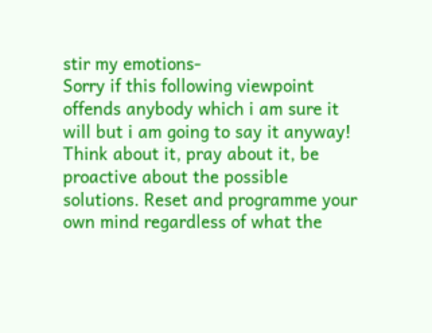stir my emotions-
Sorry if this following viewpoint offends anybody which i am sure it will but i am going to say it anyway! Think about it, pray about it, be proactive about the possible solutions. Reset and programme your own mind regardless of what the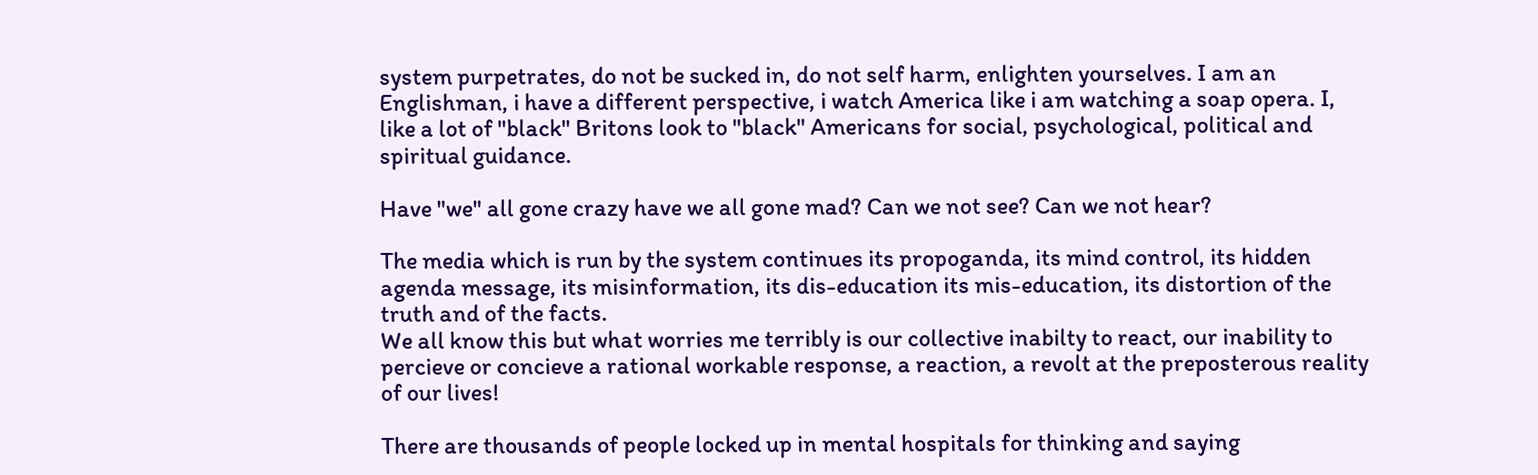system purpetrates, do not be sucked in, do not self harm, enlighten yourselves. I am an Englishman, i have a different perspective, i watch America like i am watching a soap opera. I, like a lot of "black" Britons look to "black" Americans for social, psychological, political and spiritual guidance.

Have "we" all gone crazy have we all gone mad? Can we not see? Can we not hear?

The media which is run by the system continues its propoganda, its mind control, its hidden agenda message, its misinformation, its dis-education its mis-education, its distortion of the truth and of the facts.
We all know this but what worries me terribly is our collective inabilty to react, our inability to percieve or concieve a rational workable response, a reaction, a revolt at the preposterous reality of our lives!

There are thousands of people locked up in mental hospitals for thinking and saying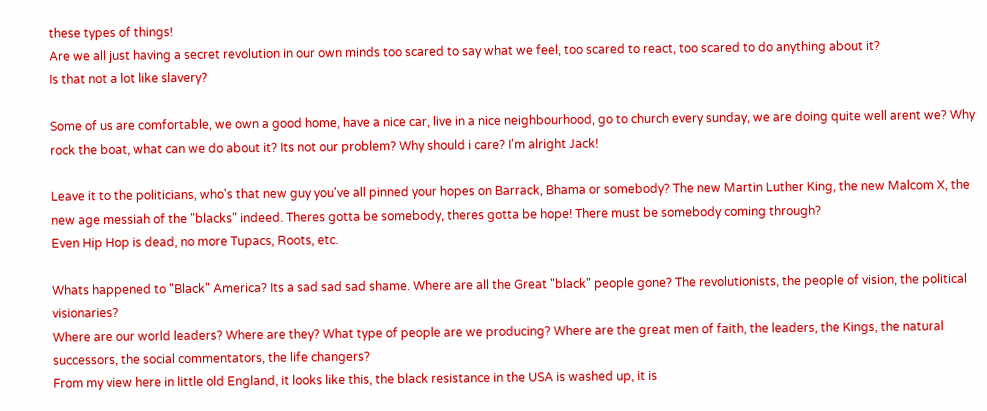these types of things!
Are we all just having a secret revolution in our own minds too scared to say what we feel, too scared to react, too scared to do anything about it?
Is that not a lot like slavery?

Some of us are comfortable, we own a good home, have a nice car, live in a nice neighbourhood, go to church every sunday, we are doing quite well arent we? Why rock the boat, what can we do about it? Its not our problem? Why should i care? I'm alright Jack!

Leave it to the politicians, who's that new guy you've all pinned your hopes on Barrack, Bhama or somebody? The new Martin Luther King, the new Malcom X, the new age messiah of the "blacks" indeed. Theres gotta be somebody, theres gotta be hope! There must be somebody coming through?
Even Hip Hop is dead, no more Tupacs, Roots, etc.

Whats happened to "Black" America? Its a sad sad sad shame. Where are all the Great "black" people gone? The revolutionists, the people of vision, the political visionaries?
Where are our world leaders? Where are they? What type of people are we producing? Where are the great men of faith, the leaders, the Kings, the natural successors, the social commentators, the life changers?
From my view here in little old England, it looks like this, the black resistance in the USA is washed up, it is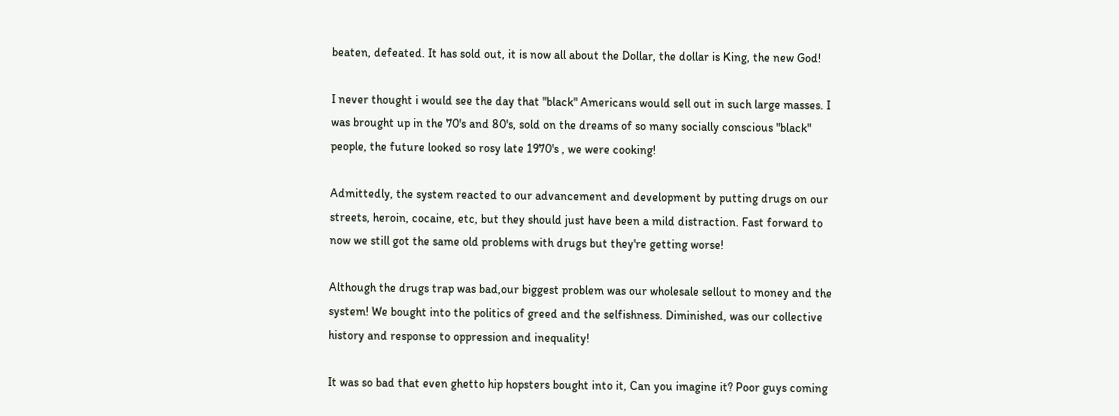beaten, defeated. It has sold out, it is now all about the Dollar, the dollar is King, the new God!

I never thought i would see the day that "black" Americans would sell out in such large masses. I was brought up in the 70's and 80's, sold on the dreams of so many socially conscious "black" people, the future looked so rosy late 1970's , we were cooking!

Admittedly, the system reacted to our advancement and development by putting drugs on our streets, heroin, cocaine, etc, but they should just have been a mild distraction. Fast forward to now we still got the same old problems with drugs but they're getting worse!

Although the drugs trap was bad,our biggest problem was our wholesale sellout to money and the system! We bought into the politics of greed and the selfishness. Diminished, was our collective history and response to oppression and inequality!

It was so bad that even ghetto hip hopsters bought into it, Can you imagine it? Poor guys coming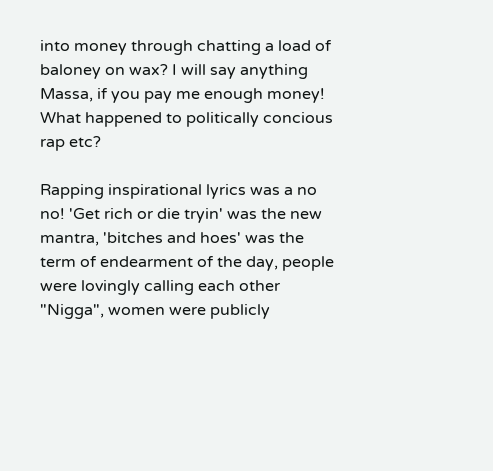into money through chatting a load of baloney on wax? I will say anything Massa, if you pay me enough money! What happened to politically concious rap etc?

Rapping inspirational lyrics was a no no! 'Get rich or die tryin' was the new mantra, 'bitches and hoes' was the term of endearment of the day, people were lovingly calling each other "Nigga", women were publicly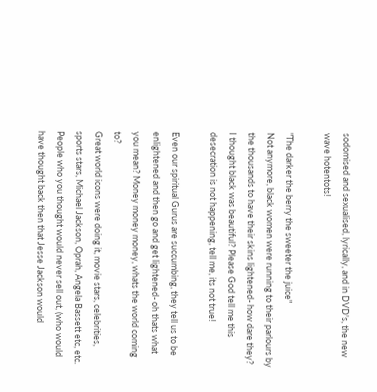sodomised and sexualised, lyrically, and in DVD's, the new wave hotentots!

"The darker the berry the sweeter the juice"
Not anymore, black women were running to their parlours by the thousands to have their skins lightened- how dare they? I thought black was beautiful? Please God tell me this desecration is not happening, tell me, its not true!

Even our spiritual Gurus are succumbing, they tell us to be enlightened and then go and get lightened- oh thats what you mean? Money money money, whats the world coming to?
Great world icons were doing it, movie stars, celebrities, sports stars, Michael Jackson, Oprah, Angela Bassett etc, etc. People who you thought would never sell out, (who would have thought back then that Jesse Jackson would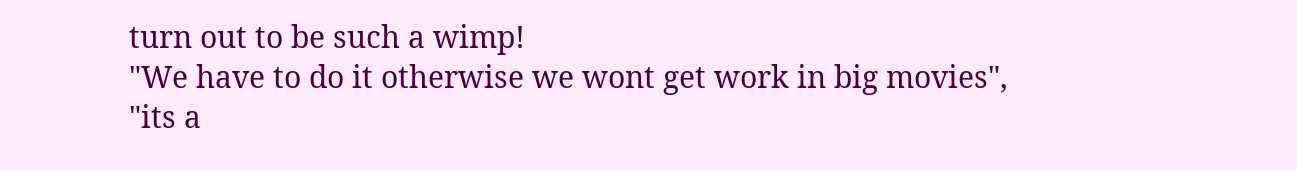turn out to be such a wimp!
"We have to do it otherwise we wont get work in big movies", "its a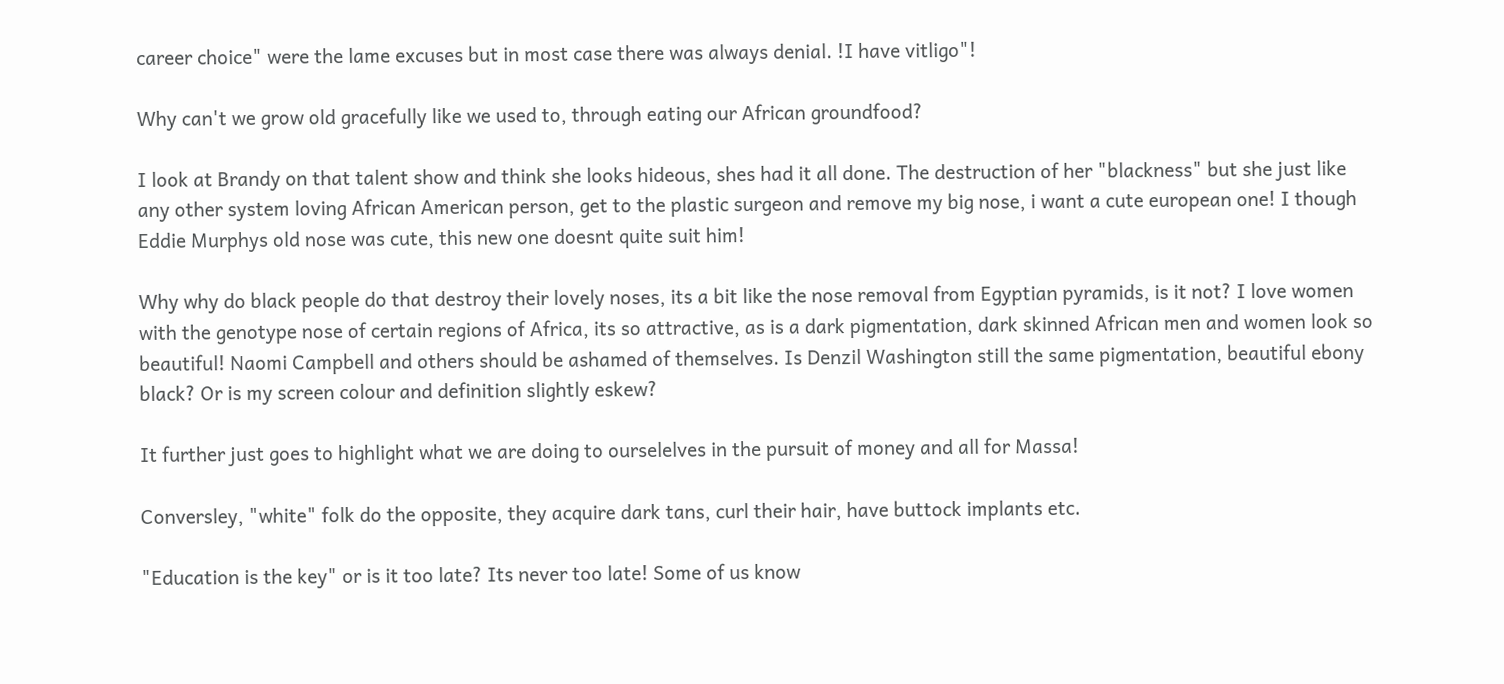career choice" were the lame excuses but in most case there was always denial. !I have vitligo"!

Why can't we grow old gracefully like we used to, through eating our African groundfood?

I look at Brandy on that talent show and think she looks hideous, shes had it all done. The destruction of her "blackness" but she just like any other system loving African American person, get to the plastic surgeon and remove my big nose, i want a cute european one! I though Eddie Murphys old nose was cute, this new one doesnt quite suit him!

Why why do black people do that destroy their lovely noses, its a bit like the nose removal from Egyptian pyramids, is it not? I love women with the genotype nose of certain regions of Africa, its so attractive, as is a dark pigmentation, dark skinned African men and women look so beautiful! Naomi Campbell and others should be ashamed of themselves. Is Denzil Washington still the same pigmentation, beautiful ebony black? Or is my screen colour and definition slightly eskew?

It further just goes to highlight what we are doing to ourselelves in the pursuit of money and all for Massa!

Conversley, "white" folk do the opposite, they acquire dark tans, curl their hair, have buttock implants etc.

"Education is the key" or is it too late? Its never too late! Some of us know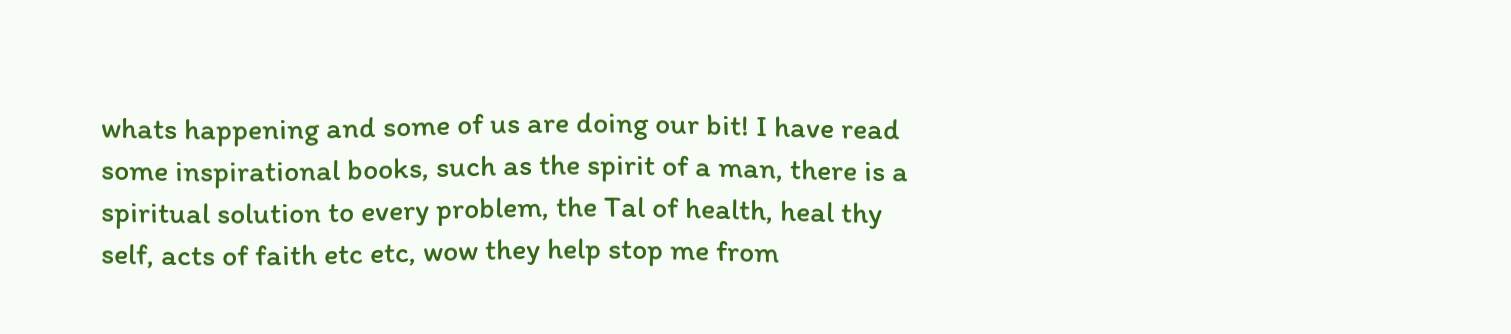whats happening and some of us are doing our bit! I have read some inspirational books, such as the spirit of a man, there is a spiritual solution to every problem, the Tal of health, heal thy self, acts of faith etc etc, wow they help stop me from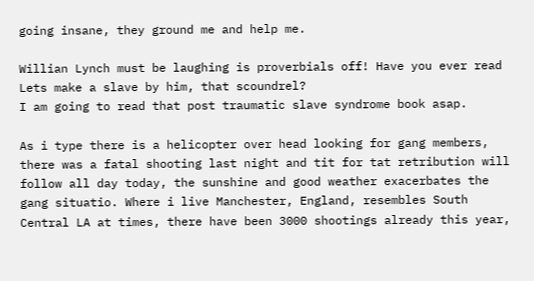going insane, they ground me and help me.

Willian Lynch must be laughing is proverbials off! Have you ever read Lets make a slave by him, that scoundrel?
I am going to read that post traumatic slave syndrome book asap.

As i type there is a helicopter over head looking for gang members, there was a fatal shooting last night and tit for tat retribution will follow all day today, the sunshine and good weather exacerbates the gang situatio. Where i live Manchester, England, resembles South Central LA at times, there have been 3000 shootings already this year,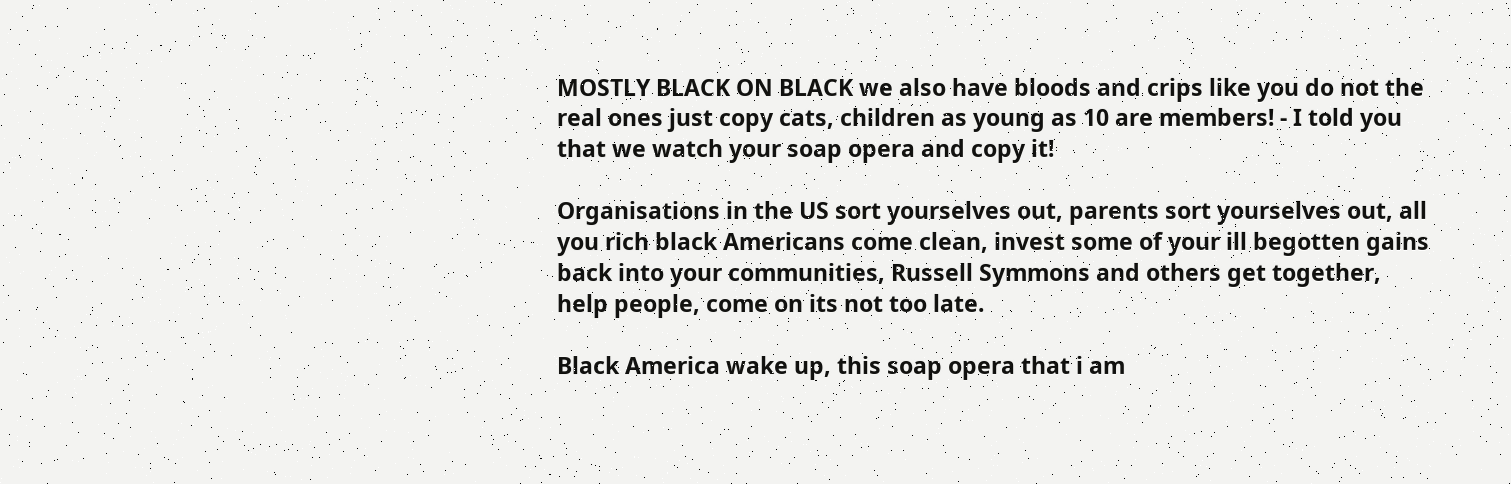MOSTLY BLACK ON BLACK we also have bloods and crips like you do not the real ones just copy cats, children as young as 10 are members! - I told you that we watch your soap opera and copy it!

Organisations in the US sort yourselves out, parents sort yourselves out, all you rich black Americans come clean, invest some of your ill begotten gains back into your communities, Russell Symmons and others get together, help people, come on its not too late.

Black America wake up, this soap opera that i am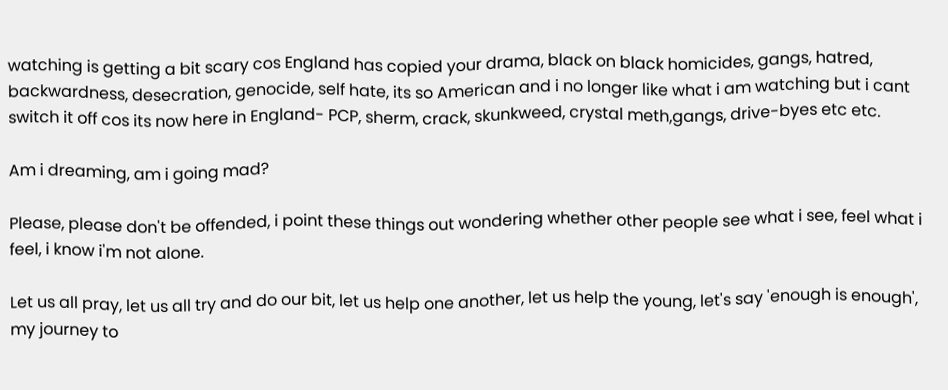watching is getting a bit scary cos England has copied your drama, black on black homicides, gangs, hatred, backwardness, desecration, genocide, self hate, its so American and i no longer like what i am watching but i cant switch it off cos its now here in England- PCP, sherm, crack, skunkweed, crystal meth,gangs, drive-byes etc etc.

Am i dreaming, am i going mad?

Please, please don't be offended, i point these things out wondering whether other people see what i see, feel what i feel, i know i'm not alone.

Let us all pray, let us all try and do our bit, let us help one another, let us help the young, let's say 'enough is enough', my journey to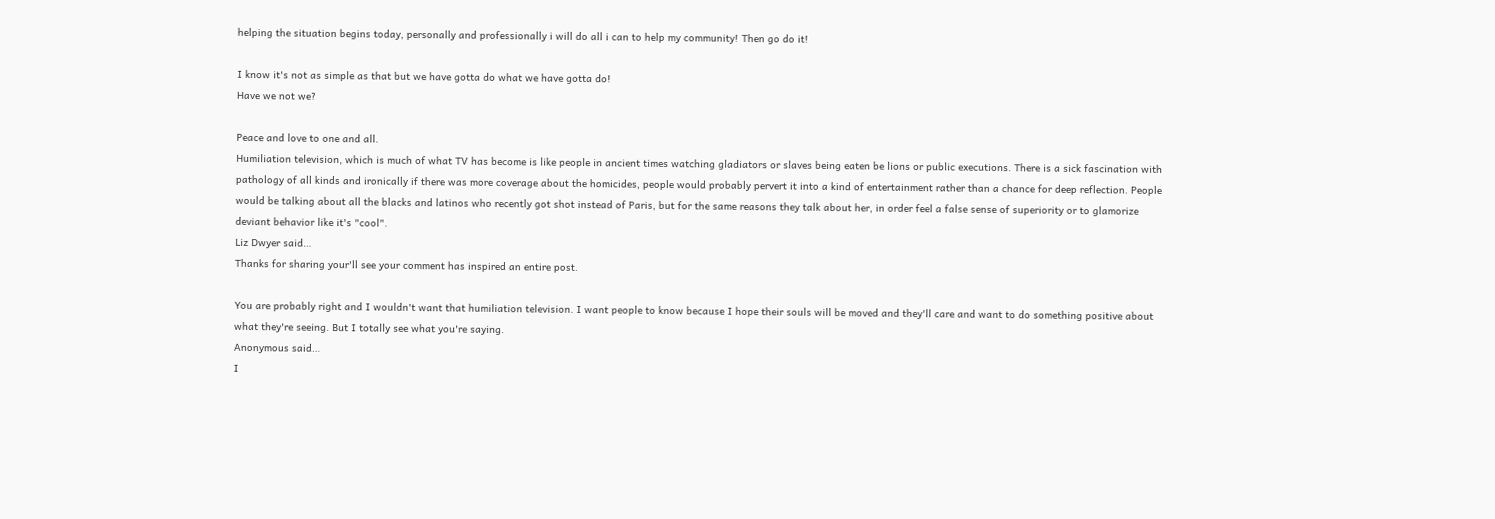helping the situation begins today, personally and professionally i will do all i can to help my community! Then go do it!

I know it's not as simple as that but we have gotta do what we have gotta do!
Have we not we?

Peace and love to one and all.
Humiliation television, which is much of what TV has become is like people in ancient times watching gladiators or slaves being eaten be lions or public executions. There is a sick fascination with pathology of all kinds and ironically if there was more coverage about the homicides, people would probably pervert it into a kind of entertainment rather than a chance for deep reflection. People would be talking about all the blacks and latinos who recently got shot instead of Paris, but for the same reasons they talk about her, in order feel a false sense of superiority or to glamorize deviant behavior like it's "cool".
Liz Dwyer said…
Thanks for sharing your'll see your comment has inspired an entire post.

You are probably right and I wouldn't want that humiliation television. I want people to know because I hope their souls will be moved and they'll care and want to do something positive about what they're seeing. But I totally see what you're saying.
Anonymous said…
I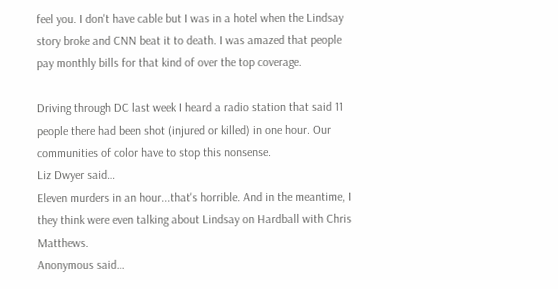feel you. I don't have cable but I was in a hotel when the Lindsay story broke and CNN beat it to death. I was amazed that people pay monthly bills for that kind of over the top coverage.

Driving through DC last week I heard a radio station that said 11 people there had been shot (injured or killed) in one hour. Our communities of color have to stop this nonsense.
Liz Dwyer said…
Eleven murders in an hour...that's horrible. And in the meantime, I they think were even talking about Lindsay on Hardball with Chris Matthews.
Anonymous said…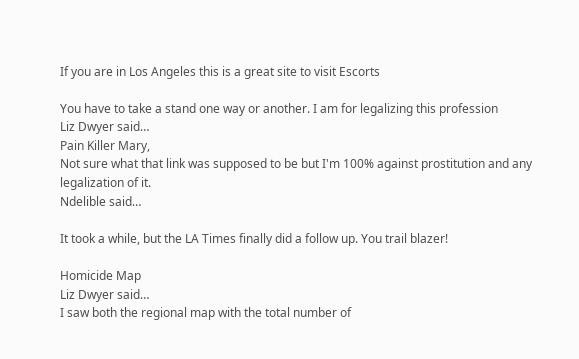If you are in Los Angeles this is a great site to visit Escorts

You have to take a stand one way or another. I am for legalizing this profession
Liz Dwyer said…
Pain Killer Mary,
Not sure what that link was supposed to be but I'm 100% against prostitution and any legalization of it.
Ndelible said…

It took a while, but the LA Times finally did a follow up. You trail blazer!

Homicide Map
Liz Dwyer said…
I saw both the regional map with the total number of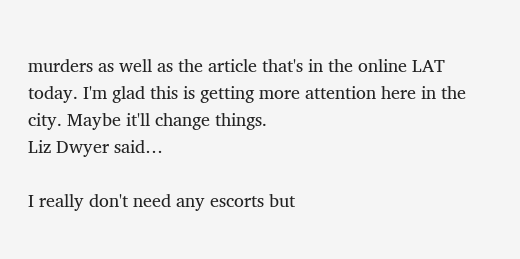murders as well as the article that's in the online LAT today. I'm glad this is getting more attention here in the city. Maybe it'll change things.
Liz Dwyer said…

I really don't need any escorts but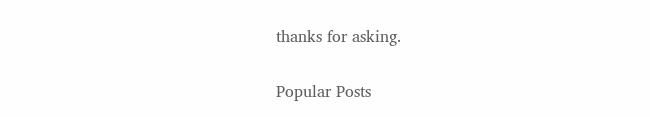thanks for asking.

Popular Posts